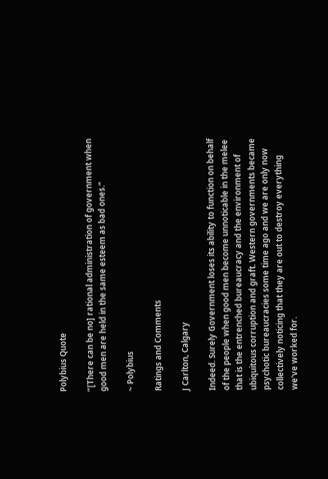Polybius Quote

“[There can be no] rational administration of government when good men are held in the same esteem as bad ones.”

~ Polybius

Ratings and Comments

J Carlton, Calgary

Indeed. Surely Government loses its ability to function on behalf of the people when good men become unnoticable in the melee that is the entrenched bureaucracy and the environment of ubiquitous corruption and graft. Western governments became psychotic bureaucracies some time ago and we are only now collectively noticing that they are out to destroy everything we've worked for.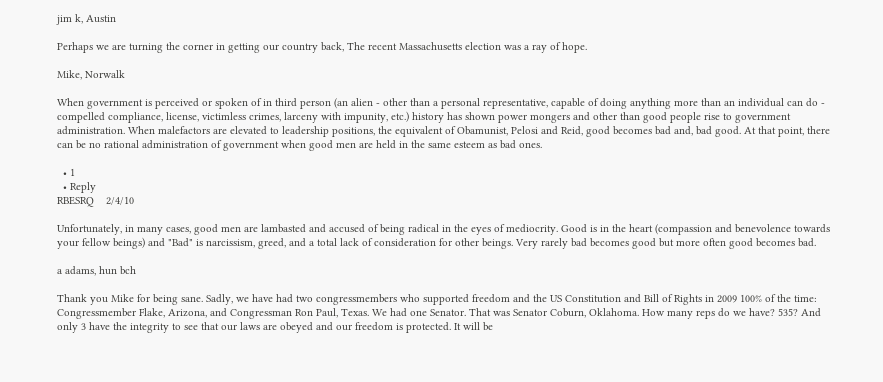jim k, Austin

Perhaps we are turning the corner in getting our country back, The recent Massachusetts election was a ray of hope.

Mike, Norwalk

When government is perceived or spoken of in third person (an alien - other than a personal representative, capable of doing anything more than an individual can do - compelled compliance, license, victimless crimes, larceny with impunity, etc.) history has shown power mongers and other than good people rise to government administration. When malefactors are elevated to leadership positions, the equivalent of Obamunist, Pelosi and Reid, good becomes bad and, bad good. At that point, there can be no rational administration of government when good men are held in the same esteem as bad ones.

  • 1
  • Reply
RBESRQ    2/4/10

Unfortunately, in many cases, good men are lambasted and accused of being radical in the eyes of mediocrity. Good is in the heart (compassion and benevolence towards your fellow beings) and "Bad" is narcissism, greed, and a total lack of consideration for other beings. Very rarely bad becomes good but more often good becomes bad.

a adams, hun bch

Thank you Mike for being sane. Sadly, we have had two congressmembers who supported freedom and the US Constitution and Bill of Rights in 2009 100% of the time: Congressmember Flake, Arizona, and Congressman Ron Paul, Texas. We had one Senator. That was Senator Coburn, Oklahoma. How many reps do we have? 535? And only 3 have the integrity to see that our laws are obeyed and our freedom is protected. It will be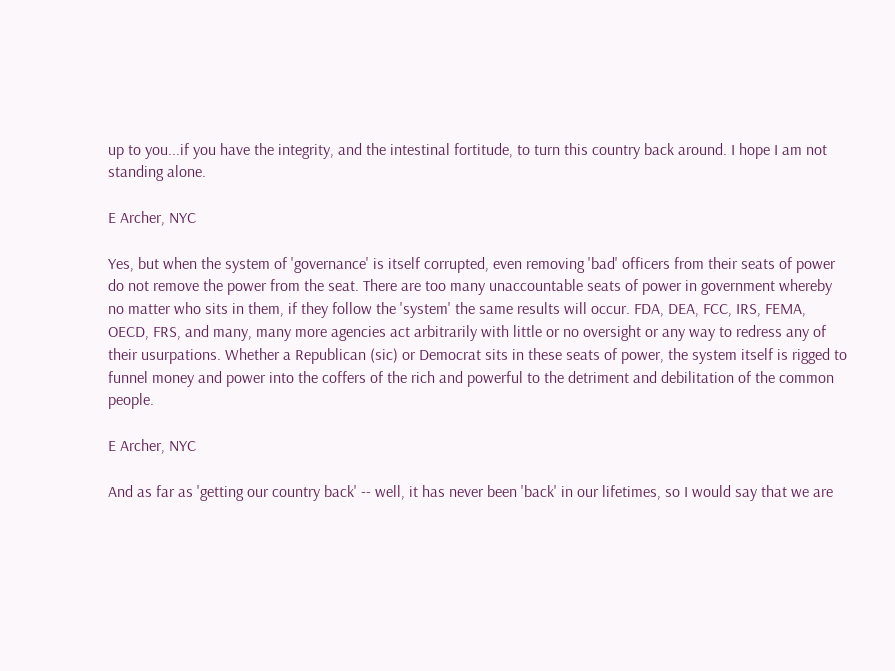up to you...if you have the integrity, and the intestinal fortitude, to turn this country back around. I hope I am not standing alone.

E Archer, NYC

Yes, but when the system of 'governance' is itself corrupted, even removing 'bad' officers from their seats of power do not remove the power from the seat. There are too many unaccountable seats of power in government whereby no matter who sits in them, if they follow the 'system' the same results will occur. FDA, DEA, FCC, IRS, FEMA, OECD, FRS, and many, many more agencies act arbitrarily with little or no oversight or any way to redress any of their usurpations. Whether a Republican (sic) or Democrat sits in these seats of power, the system itself is rigged to funnel money and power into the coffers of the rich and powerful to the detriment and debilitation of the common people.

E Archer, NYC

And as far as 'getting our country back' -- well, it has never been 'back' in our lifetimes, so I would say that we are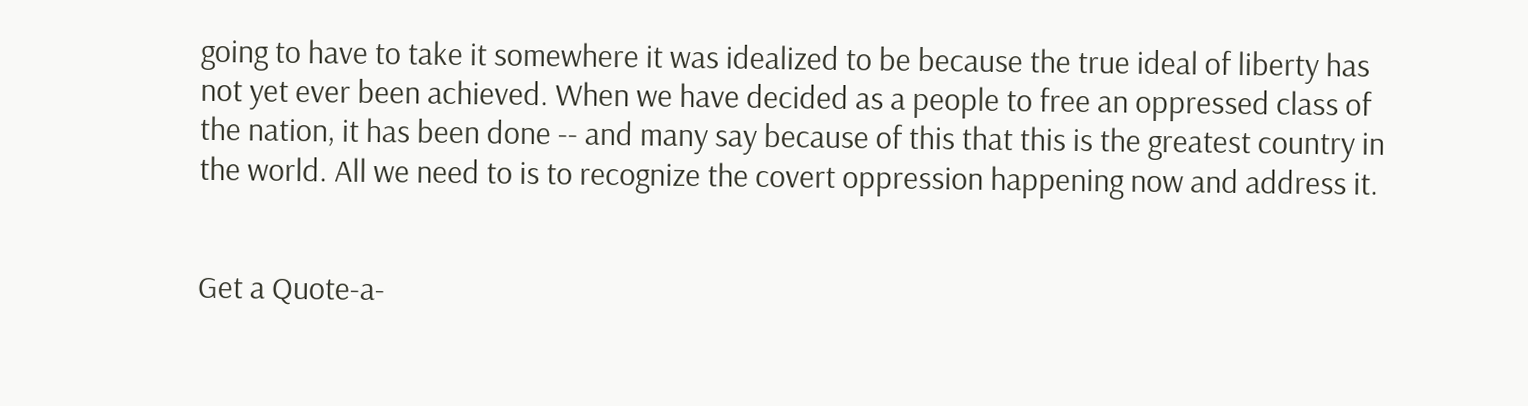going to have to take it somewhere it was idealized to be because the true ideal of liberty has not yet ever been achieved. When we have decided as a people to free an oppressed class of the nation, it has been done -- and many say because of this that this is the greatest country in the world. All we need to is to recognize the covert oppression happening now and address it.


Get a Quote-a-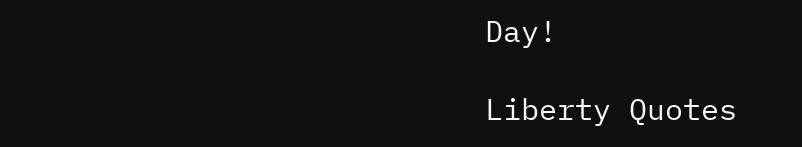Day!

Liberty Quotes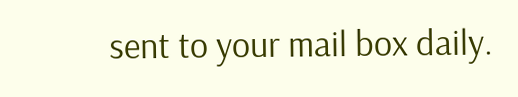sent to your mail box daily.